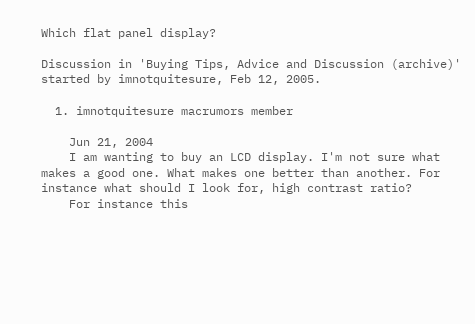Which flat panel display?

Discussion in 'Buying Tips, Advice and Discussion (archive)' started by imnotquitesure, Feb 12, 2005.

  1. imnotquitesure macrumors member

    Jun 21, 2004
    I am wanting to buy an LCD display. I'm not sure what makes a good one. What makes one better than another. For instance what should I look for, high contrast ratio?
    For instance this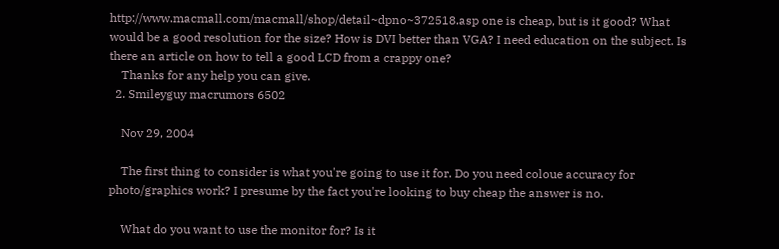http://www.macmall.com/macmall/shop/detail~dpno~372518.asp one is cheap, but is it good? What would be a good resolution for the size? How is DVI better than VGA? I need education on the subject. Is there an article on how to tell a good LCD from a crappy one?
    Thanks for any help you can give.
  2. Smileyguy macrumors 6502

    Nov 29, 2004

    The first thing to consider is what you're going to use it for. Do you need coloue accuracy for photo/graphics work? I presume by the fact you're looking to buy cheap the answer is no.

    What do you want to use the monitor for? Is it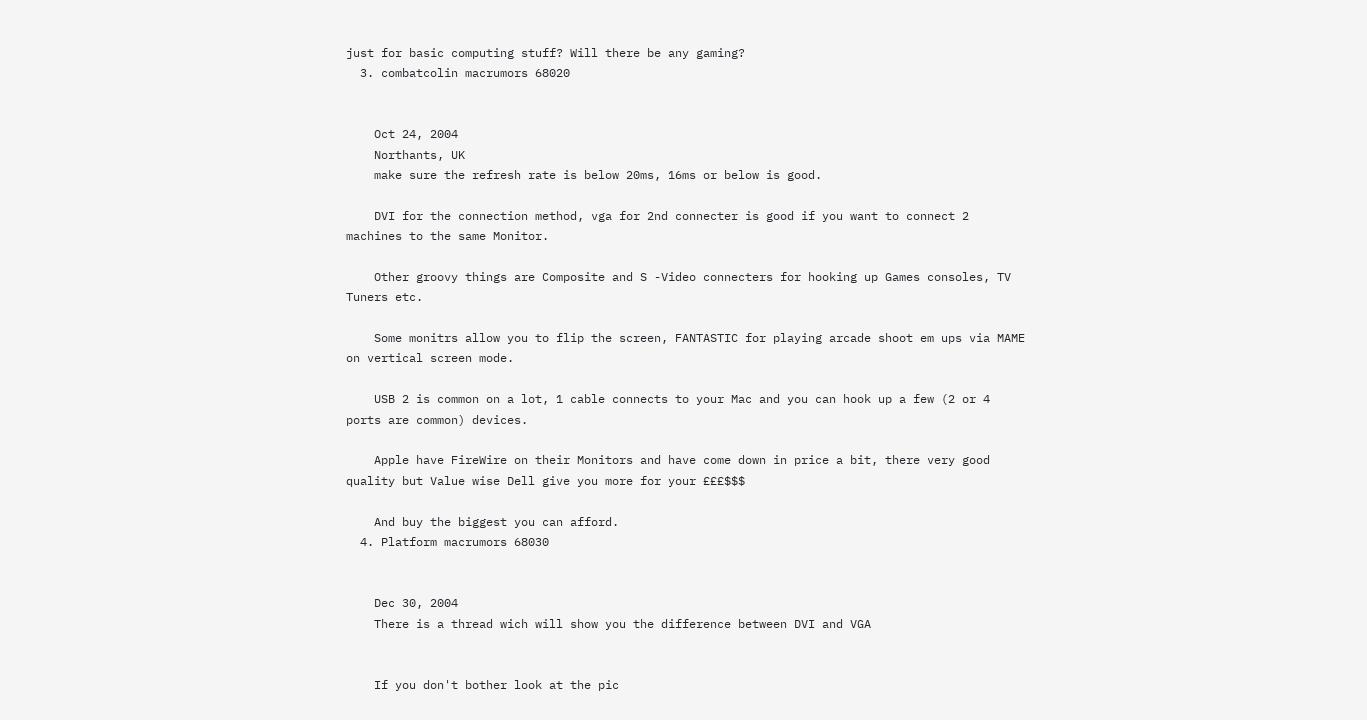just for basic computing stuff? Will there be any gaming?
  3. combatcolin macrumors 68020


    Oct 24, 2004
    Northants, UK
    make sure the refresh rate is below 20ms, 16ms or below is good.

    DVI for the connection method, vga for 2nd connecter is good if you want to connect 2 machines to the same Monitor.

    Other groovy things are Composite and S -Video connecters for hooking up Games consoles, TV Tuners etc.

    Some monitrs allow you to flip the screen, FANTASTIC for playing arcade shoot em ups via MAME on vertical screen mode.

    USB 2 is common on a lot, 1 cable connects to your Mac and you can hook up a few (2 or 4 ports are common) devices.

    Apple have FireWire on their Monitors and have come down in price a bit, there very good quality but Value wise Dell give you more for your £££$$$

    And buy the biggest you can afford.
  4. Platform macrumors 68030


    Dec 30, 2004
    There is a thread wich will show you the difference between DVI and VGA


    If you don't bother look at the pic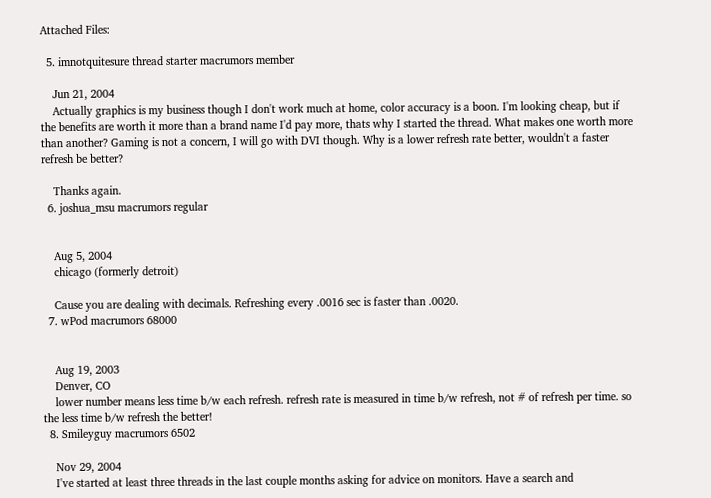Attached Files:

  5. imnotquitesure thread starter macrumors member

    Jun 21, 2004
    Actually graphics is my business though I don't work much at home, color accuracy is a boon. I'm looking cheap, but if the benefits are worth it more than a brand name I'd pay more, thats why I started the thread. What makes one worth more than another? Gaming is not a concern, I will go with DVI though. Why is a lower refresh rate better, wouldn't a faster refresh be better?

    Thanks again.
  6. joshua_msu macrumors regular


    Aug 5, 2004
    chicago (formerly detroit)

    Cause you are dealing with decimals. Refreshing every .0016 sec is faster than .0020.
  7. wPod macrumors 68000


    Aug 19, 2003
    Denver, CO
    lower number means less time b/w each refresh. refresh rate is measured in time b/w refresh, not # of refresh per time. so the less time b/w refresh the better!
  8. Smileyguy macrumors 6502

    Nov 29, 2004
    I've started at least three threads in the last couple months asking for advice on monitors. Have a search and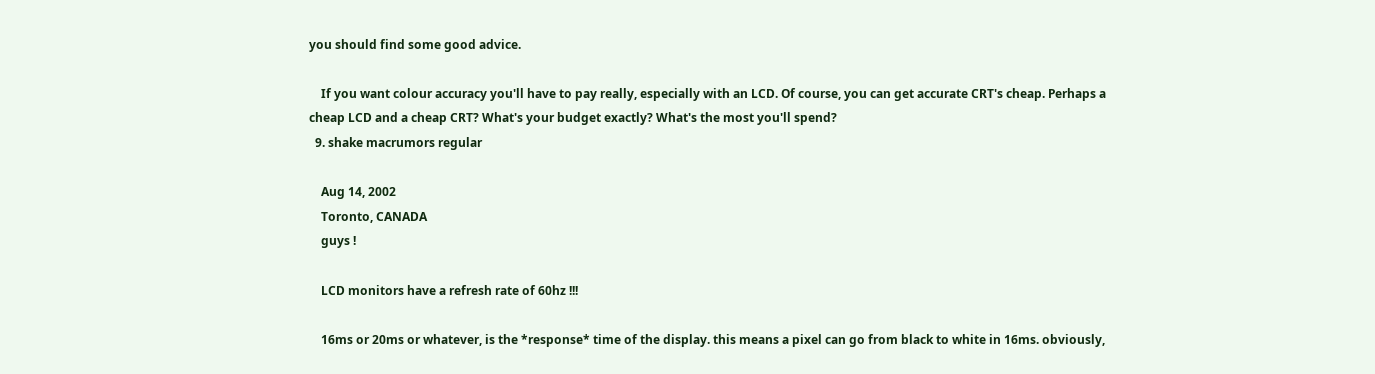you should find some good advice.

    If you want colour accuracy you'll have to pay really, especially with an LCD. Of course, you can get accurate CRT's cheap. Perhaps a cheap LCD and a cheap CRT? What's your budget exactly? What's the most you'll spend?
  9. shake macrumors regular

    Aug 14, 2002
    Toronto, CANADA
    guys !

    LCD monitors have a refresh rate of 60hz !!!

    16ms or 20ms or whatever, is the *response* time of the display. this means a pixel can go from black to white in 16ms. obviously,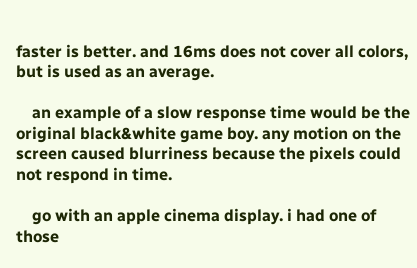faster is better. and 16ms does not cover all colors, but is used as an average.

    an example of a slow response time would be the original black&white game boy. any motion on the screen caused blurriness because the pixels could not respond in time.

    go with an apple cinema display. i had one of those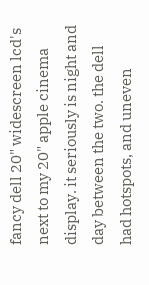fancy dell 20" widescreen lcd's next to my 20" apple cinema display. it seriously is night and day between the two. the dell had hotspots, and uneven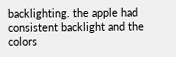backlighting. the apple had consistent backlight and the colors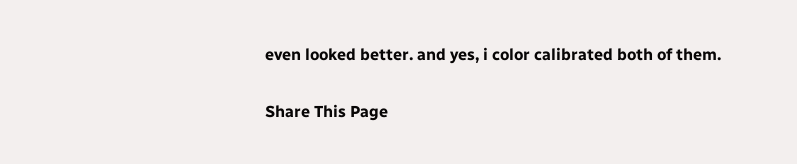even looked better. and yes, i color calibrated both of them.

Share This Page